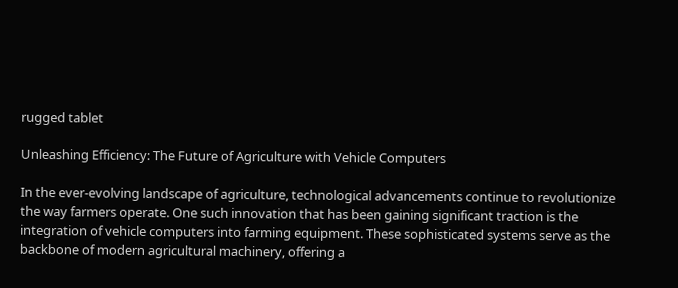rugged tablet

Unleashing Efficiency: The Future of Agriculture with Vehicle Computers

In the ever-evolving landscape of agriculture, technological advancements continue to revolutionize the way farmers operate. One such innovation that has been gaining significant traction is the integration of vehicle computers into farming equipment. These sophisticated systems serve as the backbone of modern agricultural machinery, offering a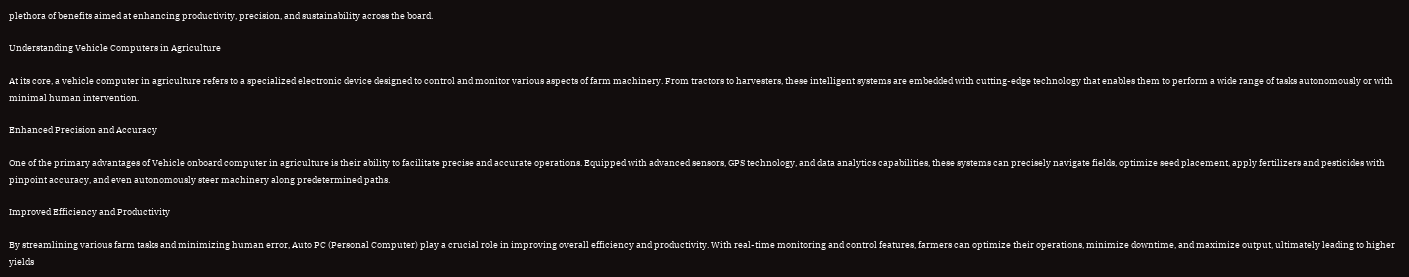plethora of benefits aimed at enhancing productivity, precision, and sustainability across the board.

Understanding Vehicle Computers in Agriculture

At its core, a vehicle computer in agriculture refers to a specialized electronic device designed to control and monitor various aspects of farm machinery. From tractors to harvesters, these intelligent systems are embedded with cutting-edge technology that enables them to perform a wide range of tasks autonomously or with minimal human intervention.

Enhanced Precision and Accuracy

One of the primary advantages of Vehicle onboard computer in agriculture is their ability to facilitate precise and accurate operations. Equipped with advanced sensors, GPS technology, and data analytics capabilities, these systems can precisely navigate fields, optimize seed placement, apply fertilizers and pesticides with pinpoint accuracy, and even autonomously steer machinery along predetermined paths.

Improved Efficiency and Productivity

By streamlining various farm tasks and minimizing human error, Auto PC (Personal Computer) play a crucial role in improving overall efficiency and productivity. With real-time monitoring and control features, farmers can optimize their operations, minimize downtime, and maximize output, ultimately leading to higher yields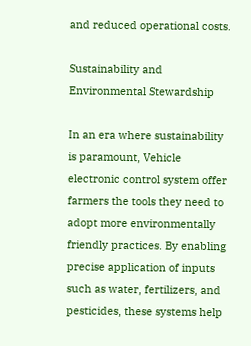and reduced operational costs.

Sustainability and Environmental Stewardship

In an era where sustainability is paramount, Vehicle electronic control system offer farmers the tools they need to adopt more environmentally friendly practices. By enabling precise application of inputs such as water, fertilizers, and pesticides, these systems help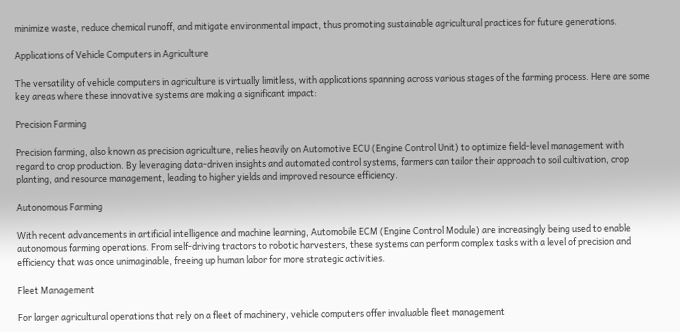minimize waste, reduce chemical runoff, and mitigate environmental impact, thus promoting sustainable agricultural practices for future generations.

Applications of Vehicle Computers in Agriculture

The versatility of vehicle computers in agriculture is virtually limitless, with applications spanning across various stages of the farming process. Here are some key areas where these innovative systems are making a significant impact:

Precision Farming

Precision farming, also known as precision agriculture, relies heavily on Automotive ECU (Engine Control Unit) to optimize field-level management with regard to crop production. By leveraging data-driven insights and automated control systems, farmers can tailor their approach to soil cultivation, crop planting, and resource management, leading to higher yields and improved resource efficiency.

Autonomous Farming

With recent advancements in artificial intelligence and machine learning, Automobile ECM (Engine Control Module) are increasingly being used to enable autonomous farming operations. From self-driving tractors to robotic harvesters, these systems can perform complex tasks with a level of precision and efficiency that was once unimaginable, freeing up human labor for more strategic activities.

Fleet Management

For larger agricultural operations that rely on a fleet of machinery, vehicle computers offer invaluable fleet management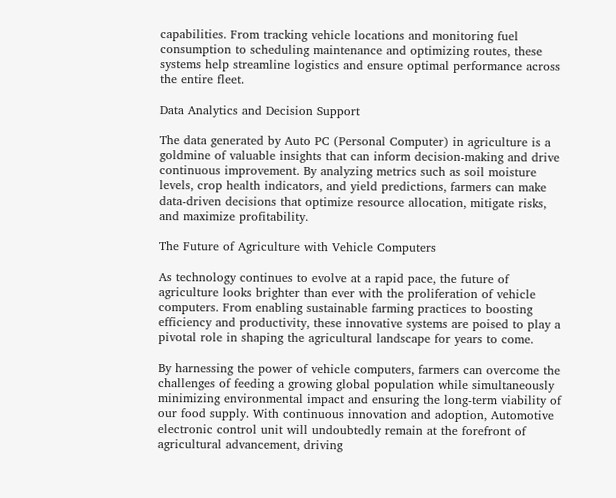capabilities. From tracking vehicle locations and monitoring fuel consumption to scheduling maintenance and optimizing routes, these systems help streamline logistics and ensure optimal performance across the entire fleet.

Data Analytics and Decision Support

The data generated by Auto PC (Personal Computer) in agriculture is a goldmine of valuable insights that can inform decision-making and drive continuous improvement. By analyzing metrics such as soil moisture levels, crop health indicators, and yield predictions, farmers can make data-driven decisions that optimize resource allocation, mitigate risks, and maximize profitability.

The Future of Agriculture with Vehicle Computers

As technology continues to evolve at a rapid pace, the future of agriculture looks brighter than ever with the proliferation of vehicle computers. From enabling sustainable farming practices to boosting efficiency and productivity, these innovative systems are poised to play a pivotal role in shaping the agricultural landscape for years to come.

By harnessing the power of vehicle computers, farmers can overcome the challenges of feeding a growing global population while simultaneously minimizing environmental impact and ensuring the long-term viability of our food supply. With continuous innovation and adoption, Automotive electronic control unit will undoubtedly remain at the forefront of agricultural advancement, driving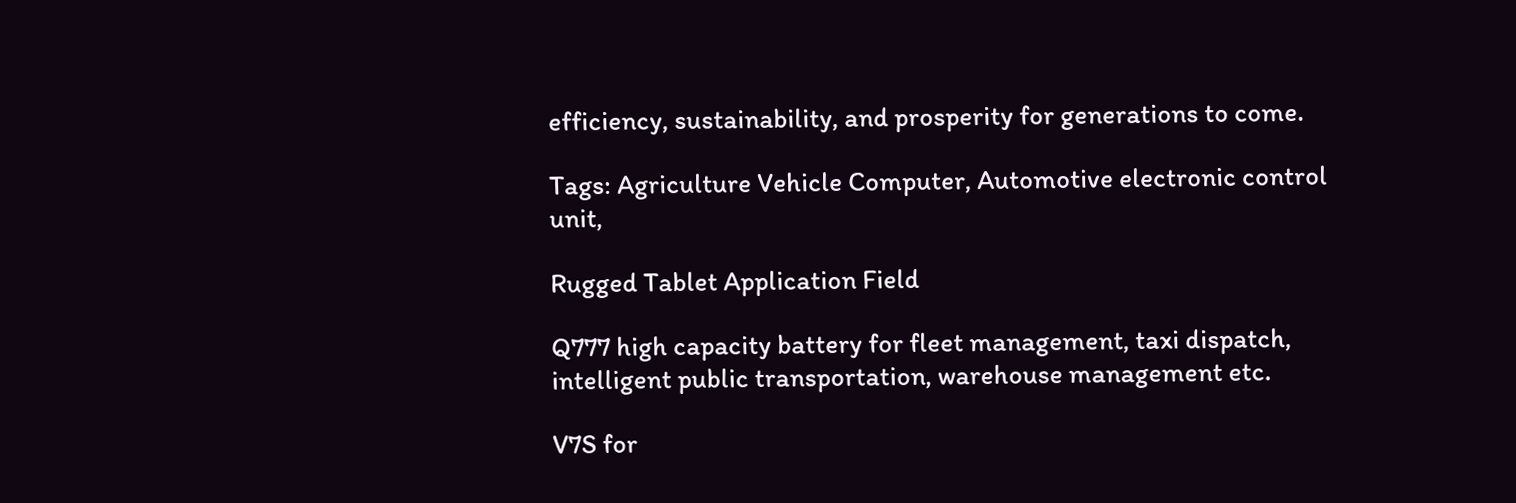efficiency, sustainability, and prosperity for generations to come.

Tags: Agriculture Vehicle Computer, Automotive electronic control unit,

Rugged Tablet Application Field

Q777 high capacity battery for fleet management, taxi dispatch, intelligent public transportation, warehouse management etc.

V7S for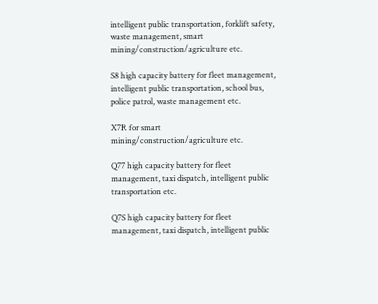intelligent public transportation, forklift safety, waste management, smart mining/construction/agriculture etc.

S8 high capacity battery for fleet management, intelligent public transportation, school bus, police patrol, waste management etc.

X7R for smart mining/construction/agriculture etc.

Q77 high capacity battery for fleet management, taxi dispatch, intelligent public transportation etc.

Q7S high capacity battery for fleet management, taxi dispatch, intelligent public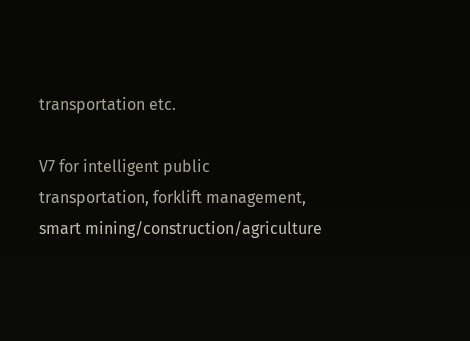transportation etc.

V7 for intelligent public transportation, forklift management, smart mining/construction/agriculture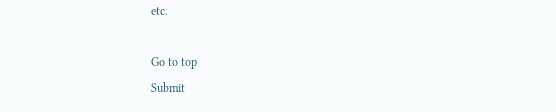etc.

Go to top
Submit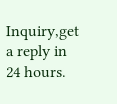Inquiry,get a reply in 24 hours.